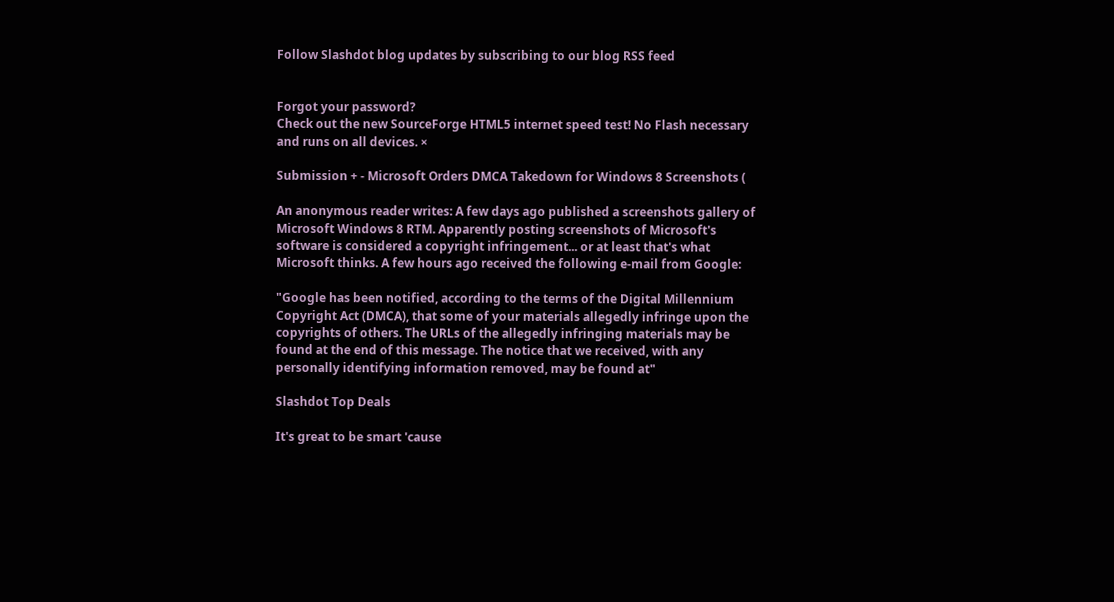Follow Slashdot blog updates by subscribing to our blog RSS feed


Forgot your password?
Check out the new SourceForge HTML5 internet speed test! No Flash necessary and runs on all devices. ×

Submission + - Microsoft Orders DMCA Takedown for Windows 8 Screenshots (

An anonymous reader writes: A few days ago published a screenshots gallery of Microsoft Windows 8 RTM. Apparently posting screenshots of Microsoft's software is considered a copyright infringement... or at least that's what Microsoft thinks. A few hours ago received the following e-mail from Google:

"Google has been notified, according to the terms of the Digital Millennium Copyright Act (DMCA), that some of your materials allegedly infringe upon the copyrights of others. The URLs of the allegedly infringing materials may be found at the end of this message. The notice that we received, with any personally identifying information removed, may be found at"

Slashdot Top Deals

It's great to be smart 'cause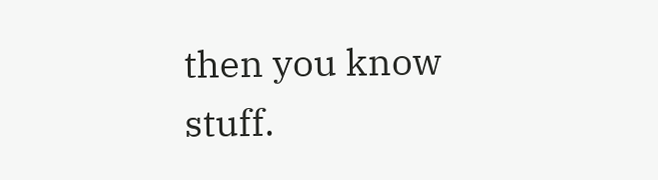then you know stuff.